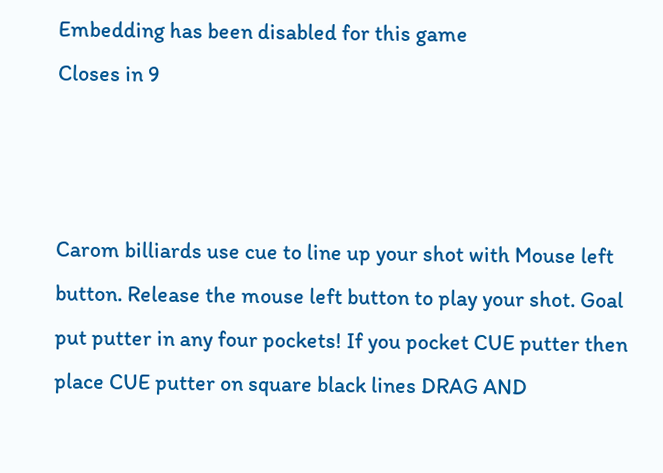Embedding has been disabled for this game
Closes in 9



Carom billiards use cue to line up your shot with Mouse left button. Release the mouse left button to play your shot. Goal put putter in any four pockets! If you pocket CUE putter then place CUE putter on square black lines DRAG AND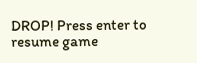DROP! Press enter to resume game